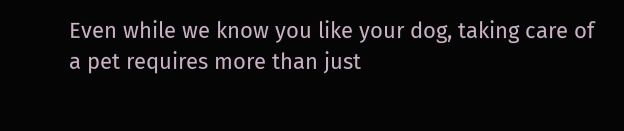Even while we know you like your dog, taking care of a pet requires more than just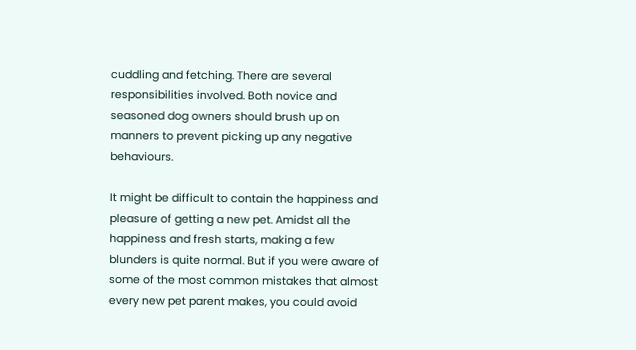cuddling and fetching. There are several responsibilities involved. Both novice and seasoned dog owners should brush up on manners to prevent picking up any negative behaviours.

It might be difficult to contain the happiness and pleasure of getting a new pet. Amidst all the happiness and fresh starts, making a few blunders is quite normal. But if you were aware of some of the most common mistakes that almost every new pet parent makes, you could avoid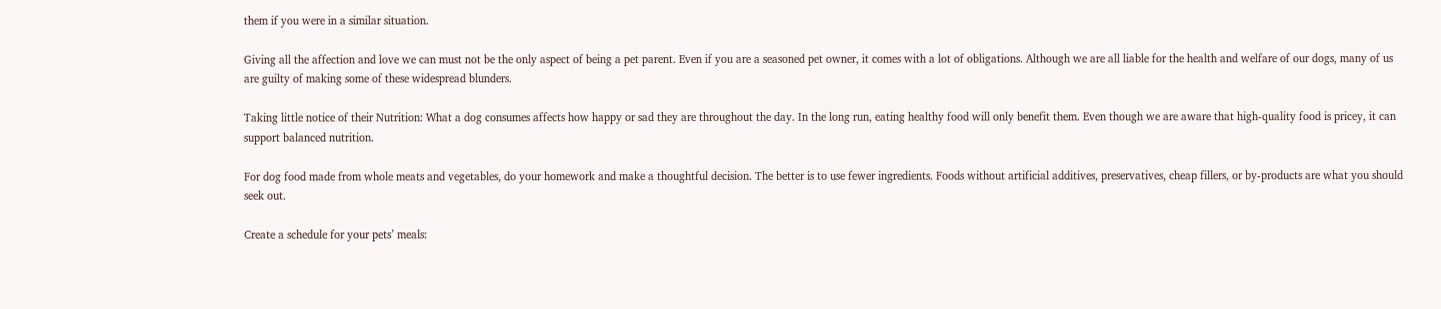them if you were in a similar situation.

Giving all the affection and love we can must not be the only aspect of being a pet parent. Even if you are a seasoned pet owner, it comes with a lot of obligations. Although we are all liable for the health and welfare of our dogs, many of us are guilty of making some of these widespread blunders.

Taking little notice of their Nutrition: What a dog consumes affects how happy or sad they are throughout the day. In the long run, eating healthy food will only benefit them. Even though we are aware that high-quality food is pricey, it can support balanced nutrition.

For dog food made from whole meats and vegetables, do your homework and make a thoughtful decision. The better is to use fewer ingredients. Foods without artificial additives, preservatives, cheap fillers, or by-products are what you should seek out.

Create a schedule for your pets’ meals: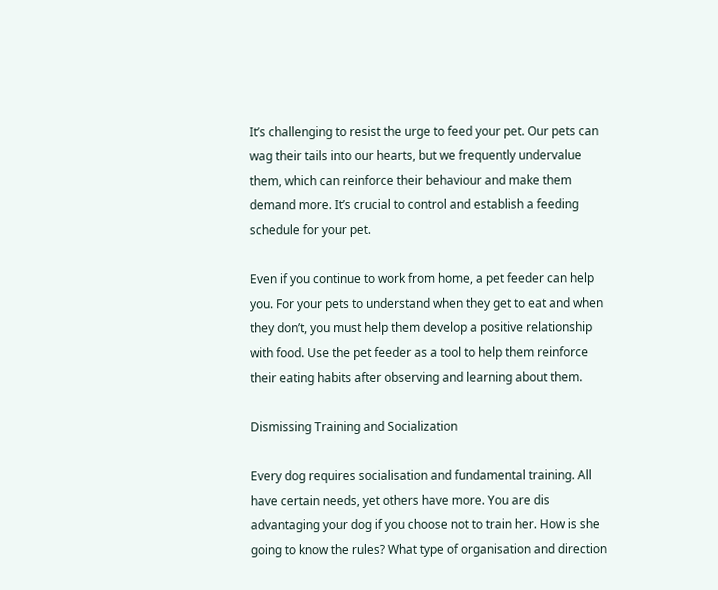It’s challenging to resist the urge to feed your pet. Our pets can wag their tails into our hearts, but we frequently undervalue them, which can reinforce their behaviour and make them demand more. It’s crucial to control and establish a feeding schedule for your pet.

Even if you continue to work from home, a pet feeder can help you. For your pets to understand when they get to eat and when they don’t, you must help them develop a positive relationship with food. Use the pet feeder as a tool to help them reinforce their eating habits after observing and learning about them.

Dismissing Training and Socialization

Every dog requires socialisation and fundamental training. All have certain needs, yet others have more. You are dis advantaging your dog if you choose not to train her. How is she going to know the rules? What type of organisation and direction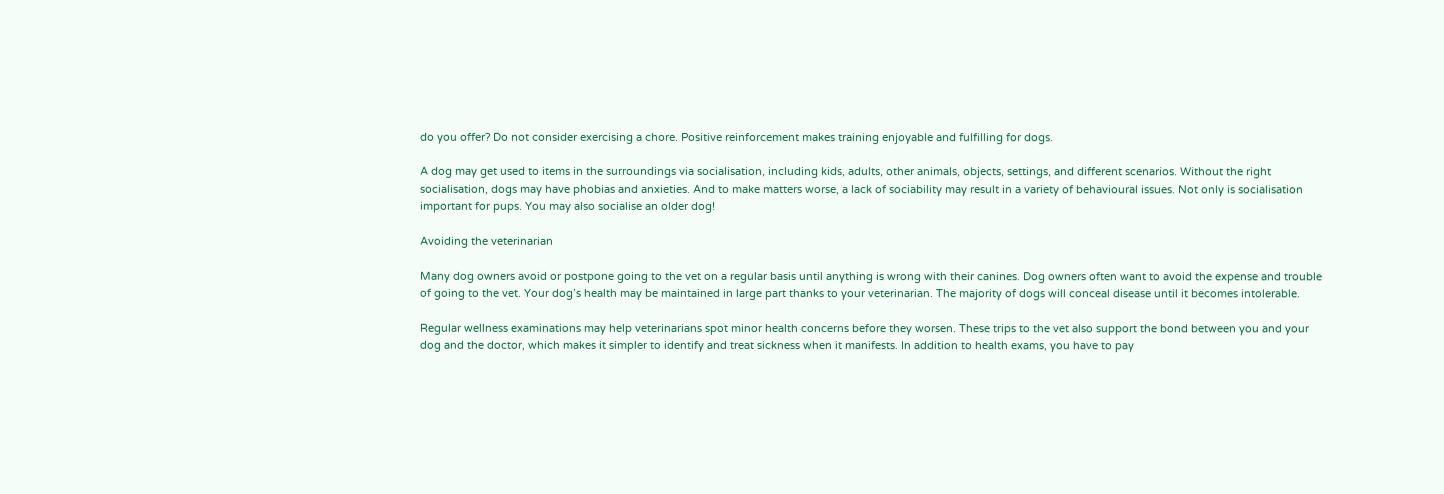do you offer? Do not consider exercising a chore. Positive reinforcement makes training enjoyable and fulfilling for dogs.

A dog may get used to items in the surroundings via socialisation, including kids, adults, other animals, objects, settings, and different scenarios. Without the right socialisation, dogs may have phobias and anxieties. And to make matters worse, a lack of sociability may result in a variety of behavioural issues. Not only is socialisation important for pups. You may also socialise an older dog!

Avoiding the veterinarian

Many dog owners avoid or postpone going to the vet on a regular basis until anything is wrong with their canines. Dog owners often want to avoid the expense and trouble of going to the vet. Your dog’s health may be maintained in large part thanks to your veterinarian. The majority of dogs will conceal disease until it becomes intolerable.

Regular wellness examinations may help veterinarians spot minor health concerns before they worsen. These trips to the vet also support the bond between you and your dog and the doctor, which makes it simpler to identify and treat sickness when it manifests. In addition to health exams, you have to pay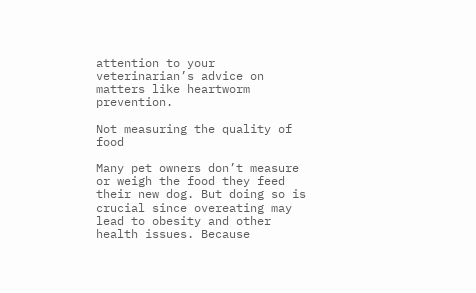attention to your veterinarian’s advice on matters like heartworm prevention.

Not measuring the quality of food

Many pet owners don’t measure or weigh the food they feed their new dog. But doing so is crucial since overeating may lead to obesity and other health issues. Because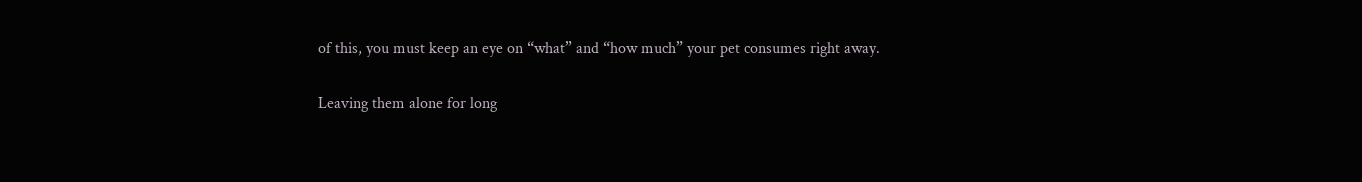of this, you must keep an eye on “what” and “how much” your pet consumes right away.

Leaving them alone for long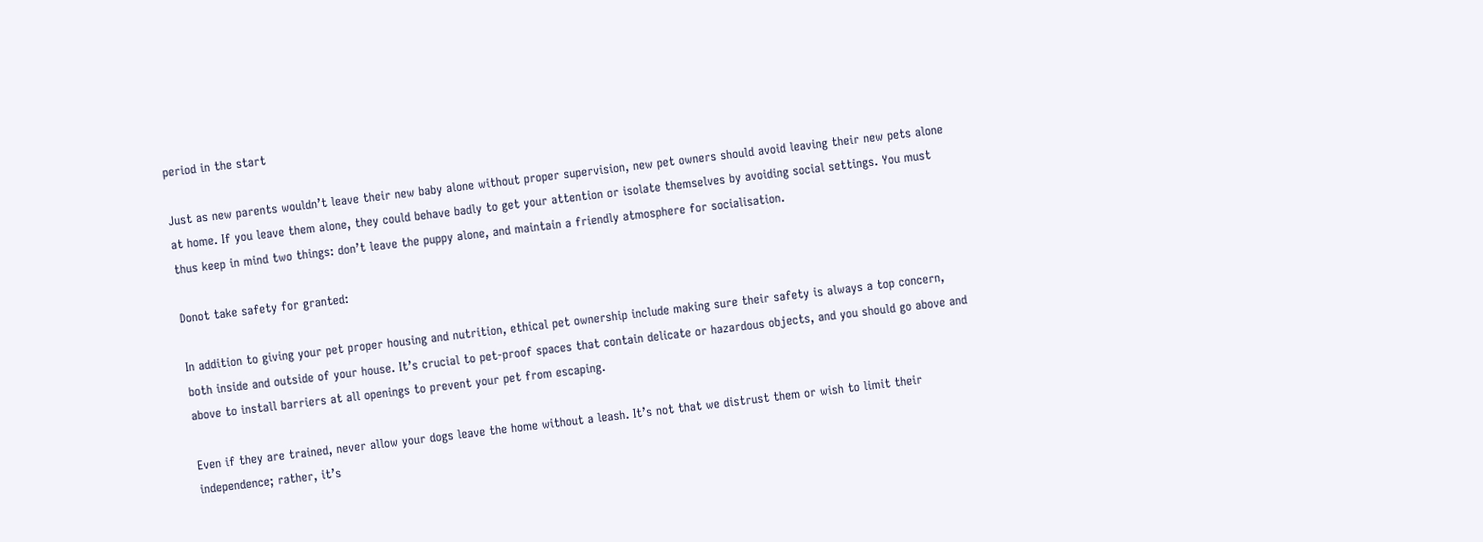period in the start

Just as new parents wouldn’t leave their new baby alone without proper supervision, new pet owners should avoid leaving their new pets alone at home. If you leave them alone, they could behave badly to get your attention or isolate themselves by avoiding social settings. You must thus keep in mind two things: don’t leave the puppy alone, and maintain a friendly atmosphere for socialisation.

Donot take safety for granted:

In addition to giving your pet proper housing and nutrition, ethical pet ownership include making sure their safety is always a top concern, both inside and outside of your house. It’s crucial to pet-proof spaces that contain delicate or hazardous objects, and you should go above and above to install barriers at all openings to prevent your pet from escaping.

Even if they are trained, never allow your dogs leave the home without a leash. It’s not that we distrust them or wish to limit their independence; rather, it’s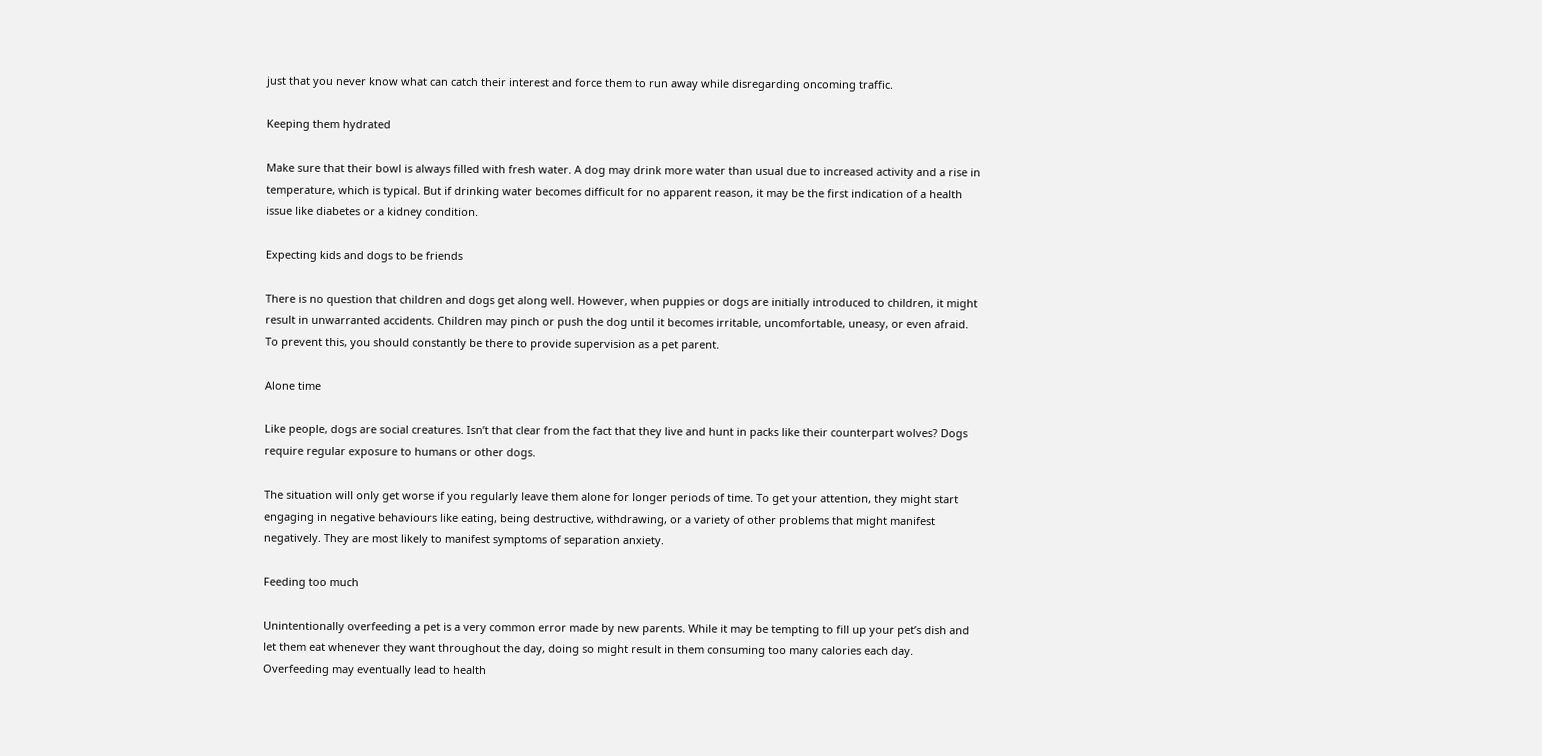just that you never know what can catch their interest and force them to run away while disregarding oncoming traffic.

Keeping them hydrated

Make sure that their bowl is always filled with fresh water. A dog may drink more water than usual due to increased activity and a rise in temperature, which is typical. But if drinking water becomes difficult for no apparent reason, it may be the first indication of a health issue like diabetes or a kidney condition.

Expecting kids and dogs to be friends

There is no question that children and dogs get along well. However, when puppies or dogs are initially introduced to children, it might result in unwarranted accidents. Children may pinch or push the dog until it becomes irritable, uncomfortable, uneasy, or even afraid. To prevent this, you should constantly be there to provide supervision as a pet parent.

Alone time

Like people, dogs are social creatures. Isn’t that clear from the fact that they live and hunt in packs like their counterpart wolves? Dogs require regular exposure to humans or other dogs.

The situation will only get worse if you regularly leave them alone for longer periods of time. To get your attention, they might start engaging in negative behaviours like eating, being destructive, withdrawing, or a variety of other problems that might manifest negatively. They are most likely to manifest symptoms of separation anxiety.

Feeding too much

Unintentionally overfeeding a pet is a very common error made by new parents. While it may be tempting to fill up your pet’s dish and let them eat whenever they want throughout the day, doing so might result in them consuming too many calories each day. Overfeeding may eventually lead to health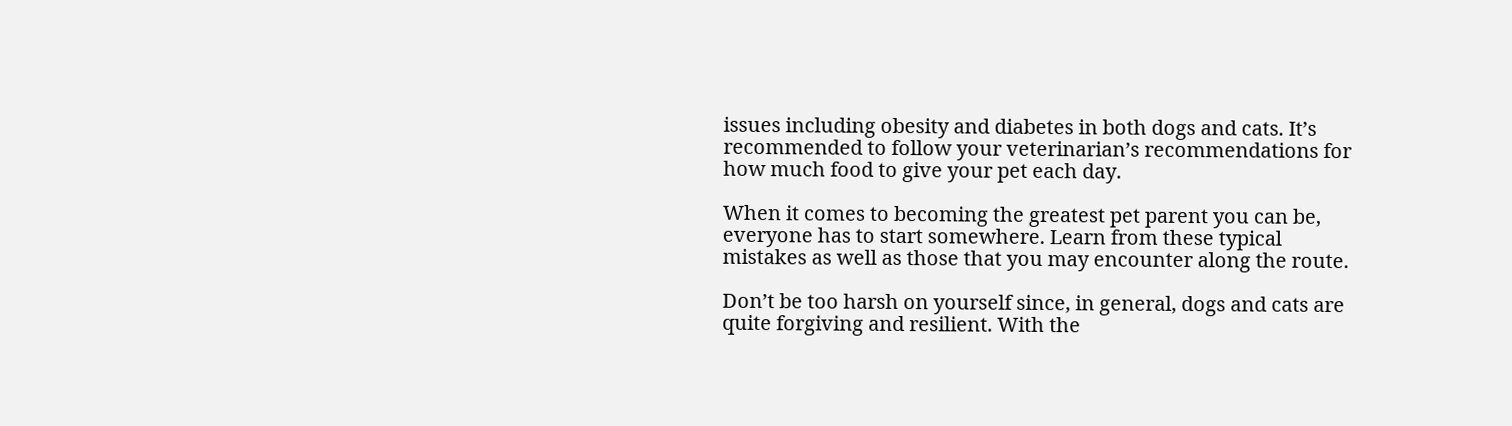issues including obesity and diabetes in both dogs and cats. It’s recommended to follow your veterinarian’s recommendations for how much food to give your pet each day.

When it comes to becoming the greatest pet parent you can be, everyone has to start somewhere. Learn from these typical mistakes as well as those that you may encounter along the route.

Don’t be too harsh on yourself since, in general, dogs and cats are quite forgiving and resilient. With the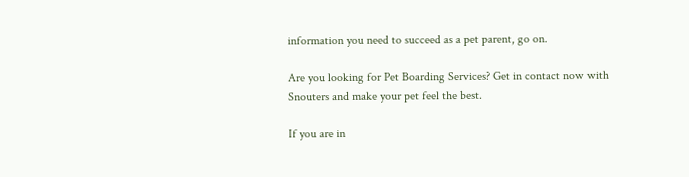information you need to succeed as a pet parent, go on.

Are you looking for Pet Boarding Services? Get in contact now with Snouters and make your pet feel the best.

If you are in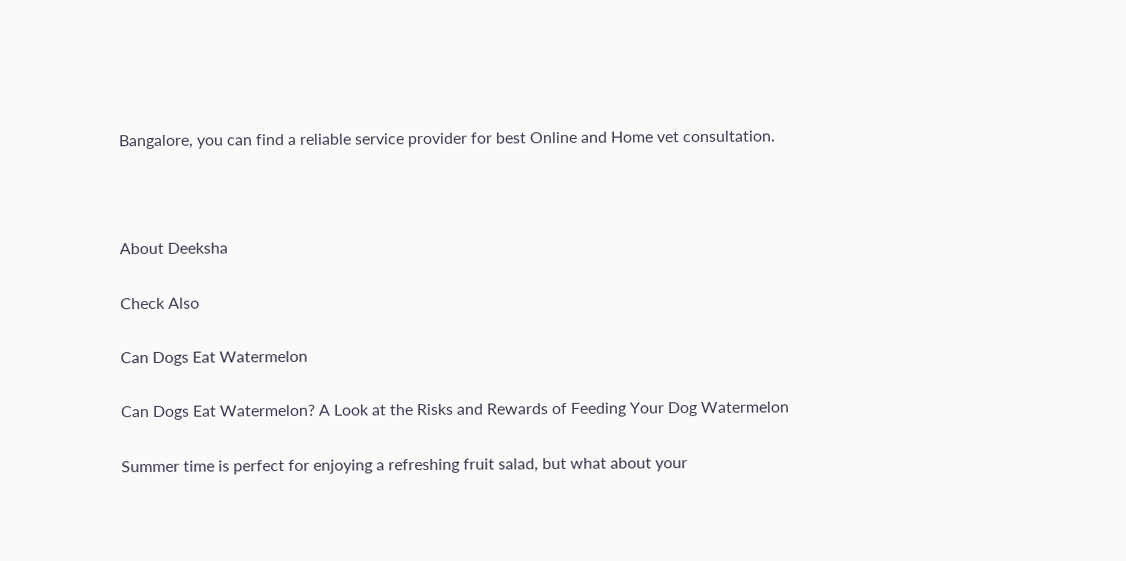Bangalore, you can find a reliable service provider for best Online and Home vet consultation.



About Deeksha

Check Also

Can Dogs Eat Watermelon

Can Dogs Eat Watermelon? A Look at the Risks and Rewards of Feeding Your Dog Watermelon

Summer time is perfect for enjoying a refreshing fruit salad, but what about your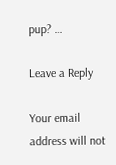pup? …

Leave a Reply

Your email address will not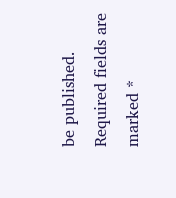be published. Required fields are marked *